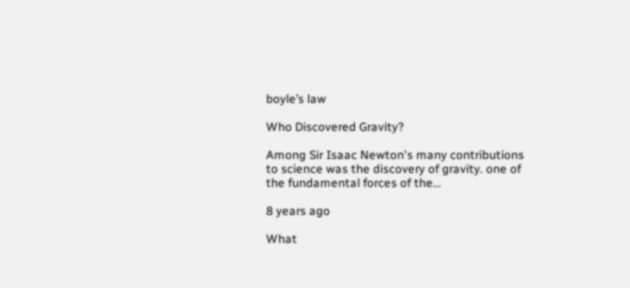boyle’s law

Who Discovered Gravity?

Among Sir Isaac Newton's many contributions to science was the discovery of gravity. one of the fundamental forces of the…

8 years ago

What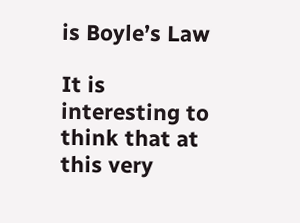is Boyle’s Law

It is interesting to think that at this very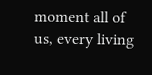moment all of us, every living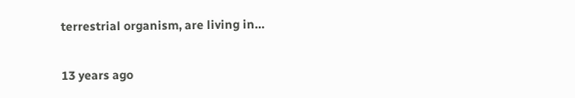terrestrial organism, are living in…

13 years ago